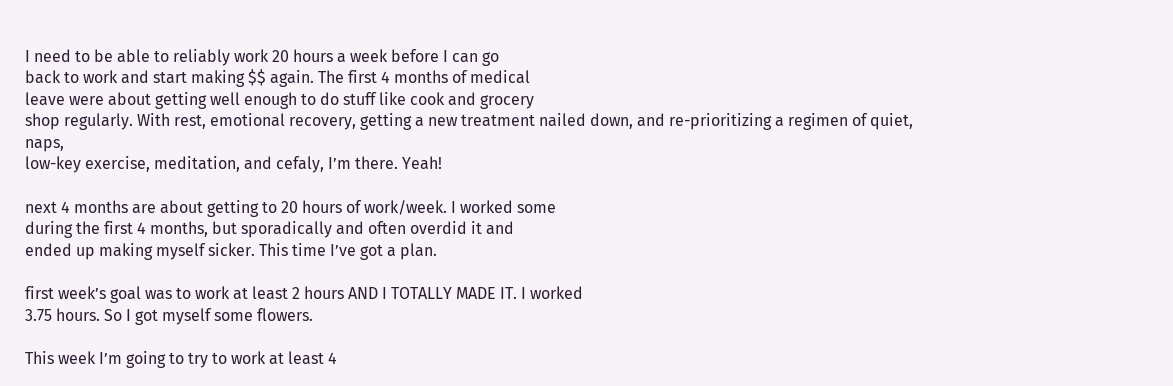I need to be able to reliably work 20 hours a week before I can go
back to work and start making $$ again. The first 4 months of medical
leave were about getting well enough to do stuff like cook and grocery
shop regularly. With rest, emotional recovery, getting a new treatment nailed down, and re-prioritizing a regimen of quiet, naps,
low-key exercise, meditation, and cefaly, I’m there. Yeah!

next 4 months are about getting to 20 hours of work/week. I worked some
during the first 4 months, but sporadically and often overdid it and
ended up making myself sicker. This time I’ve got a plan.

first week’s goal was to work at least 2 hours AND I TOTALLY MADE IT. I worked
3.75 hours. So I got myself some flowers.

This week I’m going to try to work at least 4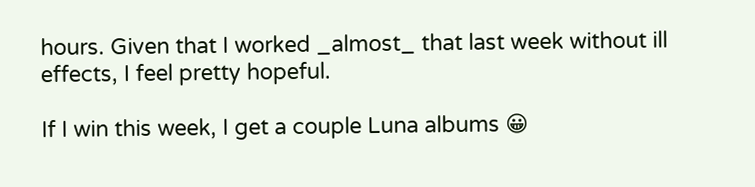hours. Given that I worked _almost_ that last week without ill effects, I feel pretty hopeful.

If I win this week, I get a couple Luna albums 😀